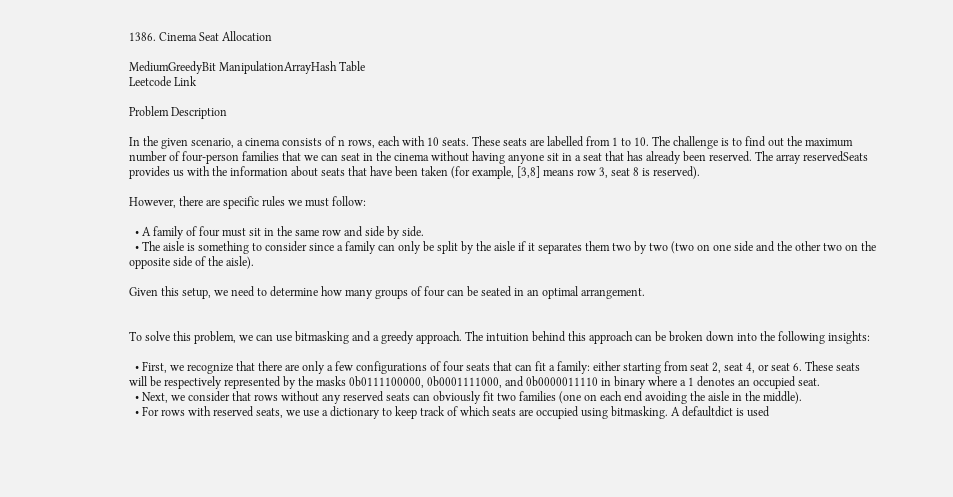1386. Cinema Seat Allocation

MediumGreedyBit ManipulationArrayHash Table
Leetcode Link

Problem Description

In the given scenario, a cinema consists of n rows, each with 10 seats. These seats are labelled from 1 to 10. The challenge is to find out the maximum number of four-person families that we can seat in the cinema without having anyone sit in a seat that has already been reserved. The array reservedSeats provides us with the information about seats that have been taken (for example, [3,8] means row 3, seat 8 is reserved).

However, there are specific rules we must follow:

  • A family of four must sit in the same row and side by side.
  • The aisle is something to consider since a family can only be split by the aisle if it separates them two by two (two on one side and the other two on the opposite side of the aisle).

Given this setup, we need to determine how many groups of four can be seated in an optimal arrangement.


To solve this problem, we can use bitmasking and a greedy approach. The intuition behind this approach can be broken down into the following insights:

  • First, we recognize that there are only a few configurations of four seats that can fit a family: either starting from seat 2, seat 4, or seat 6. These seats will be respectively represented by the masks 0b0111100000, 0b0001111000, and 0b0000011110 in binary where a 1 denotes an occupied seat.
  • Next, we consider that rows without any reserved seats can obviously fit two families (one on each end avoiding the aisle in the middle).
  • For rows with reserved seats, we use a dictionary to keep track of which seats are occupied using bitmasking. A defaultdict is used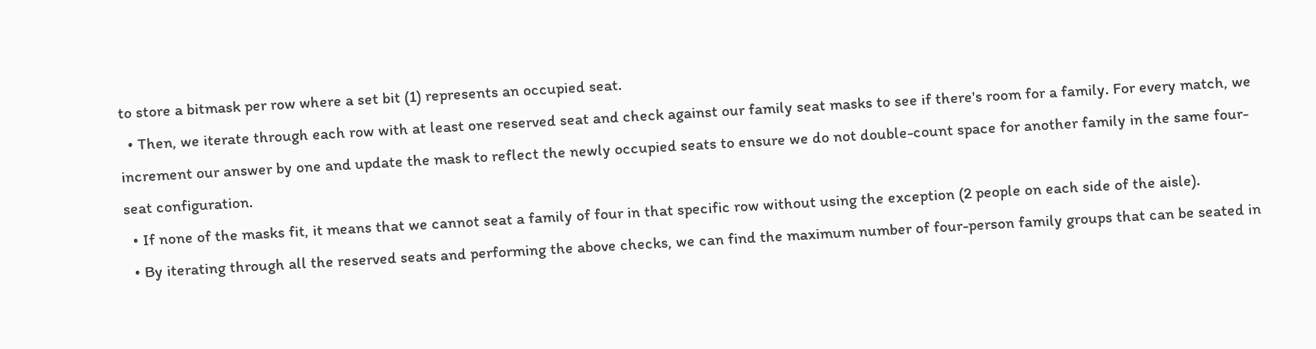to store a bitmask per row where a set bit (1) represents an occupied seat.
  • Then, we iterate through each row with at least one reserved seat and check against our family seat masks to see if there's room for a family. For every match, we increment our answer by one and update the mask to reflect the newly occupied seats to ensure we do not double-count space for another family in the same four-seat configuration.
  • If none of the masks fit, it means that we cannot seat a family of four in that specific row without using the exception (2 people on each side of the aisle).
  • By iterating through all the reserved seats and performing the above checks, we can find the maximum number of four-person family groups that can be seated in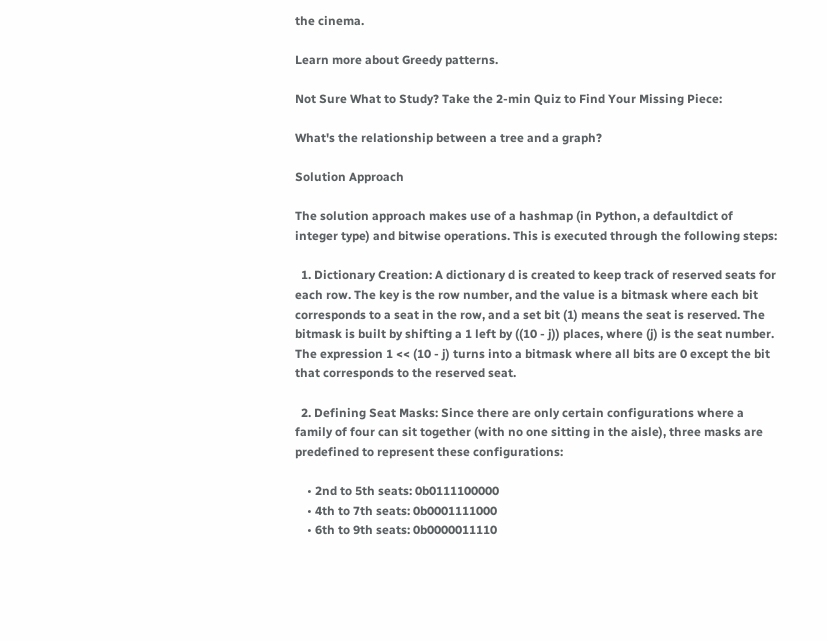the cinema.

Learn more about Greedy patterns.

Not Sure What to Study? Take the 2-min Quiz to Find Your Missing Piece:

What's the relationship between a tree and a graph?

Solution Approach

The solution approach makes use of a hashmap (in Python, a defaultdict of integer type) and bitwise operations. This is executed through the following steps:

  1. Dictionary Creation: A dictionary d is created to keep track of reserved seats for each row. The key is the row number, and the value is a bitmask where each bit corresponds to a seat in the row, and a set bit (1) means the seat is reserved. The bitmask is built by shifting a 1 left by ((10 - j)) places, where (j) is the seat number. The expression 1 << (10 - j) turns into a bitmask where all bits are 0 except the bit that corresponds to the reserved seat.

  2. Defining Seat Masks: Since there are only certain configurations where a family of four can sit together (with no one sitting in the aisle), three masks are predefined to represent these configurations:

    • 2nd to 5th seats: 0b0111100000
    • 4th to 7th seats: 0b0001111000
    • 6th to 9th seats: 0b0000011110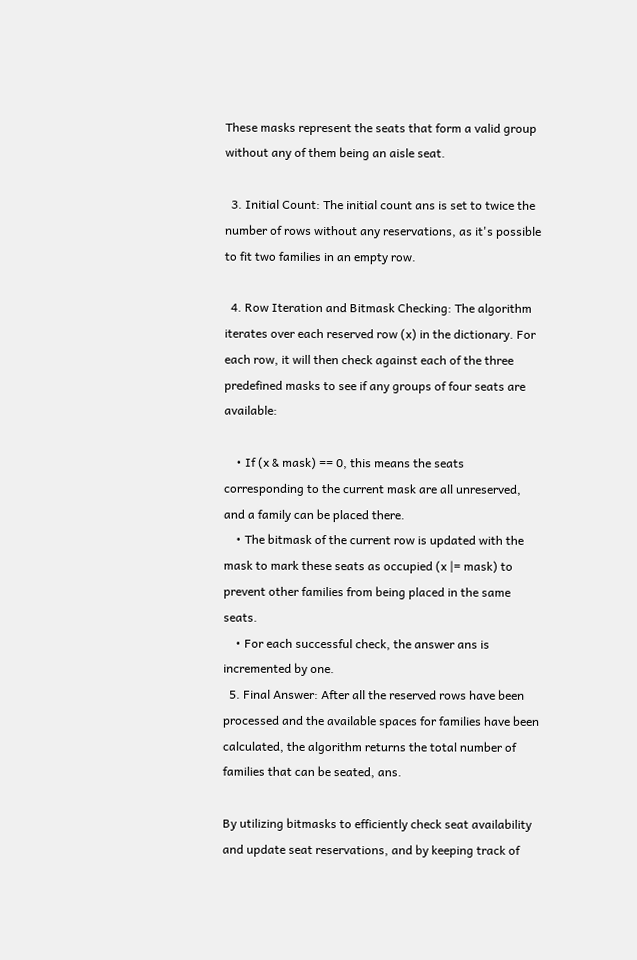These masks represent the seats that form a valid group without any of them being an aisle seat.

  3. Initial Count: The initial count ans is set to twice the number of rows without any reservations, as it's possible to fit two families in an empty row.

  4. Row Iteration and Bitmask Checking: The algorithm iterates over each reserved row (x) in the dictionary. For each row, it will then check against each of the three predefined masks to see if any groups of four seats are available:

    • If (x & mask) == 0, this means the seats corresponding to the current mask are all unreserved, and a family can be placed there.
    • The bitmask of the current row is updated with the mask to mark these seats as occupied (x |= mask) to prevent other families from being placed in the same seats.
    • For each successful check, the answer ans is incremented by one.
  5. Final Answer: After all the reserved rows have been processed and the available spaces for families have been calculated, the algorithm returns the total number of families that can be seated, ans.

By utilizing bitmasks to efficiently check seat availability and update seat reservations, and by keeping track of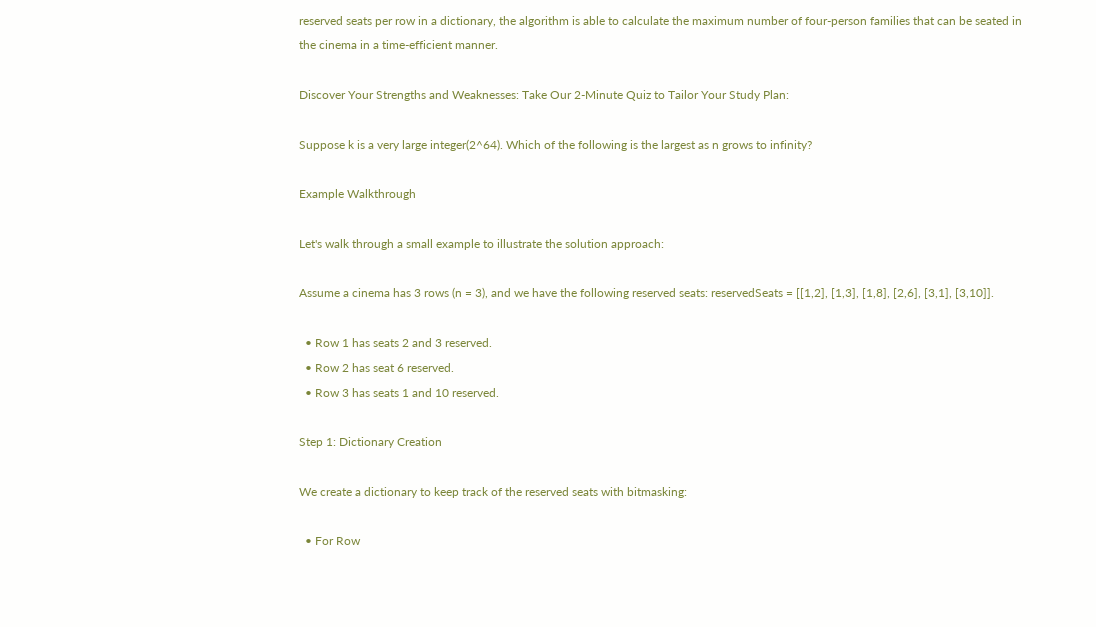reserved seats per row in a dictionary, the algorithm is able to calculate the maximum number of four-person families that can be seated in the cinema in a time-efficient manner.

Discover Your Strengths and Weaknesses: Take Our 2-Minute Quiz to Tailor Your Study Plan:

Suppose k is a very large integer(2^64). Which of the following is the largest as n grows to infinity?

Example Walkthrough

Let's walk through a small example to illustrate the solution approach:

Assume a cinema has 3 rows (n = 3), and we have the following reserved seats: reservedSeats = [[1,2], [1,3], [1,8], [2,6], [3,1], [3,10]].

  • Row 1 has seats 2 and 3 reserved.
  • Row 2 has seat 6 reserved.
  • Row 3 has seats 1 and 10 reserved.

Step 1: Dictionary Creation

We create a dictionary to keep track of the reserved seats with bitmasking:

  • For Row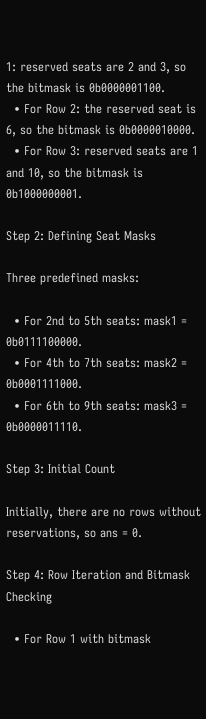1: reserved seats are 2 and 3, so the bitmask is 0b0000001100.
  • For Row 2: the reserved seat is 6, so the bitmask is 0b0000010000.
  • For Row 3: reserved seats are 1 and 10, so the bitmask is 0b1000000001.

Step 2: Defining Seat Masks

Three predefined masks:

  • For 2nd to 5th seats: mask1 = 0b0111100000.
  • For 4th to 7th seats: mask2 = 0b0001111000.
  • For 6th to 9th seats: mask3 = 0b0000011110.

Step 3: Initial Count

Initially, there are no rows without reservations, so ans = 0.

Step 4: Row Iteration and Bitmask Checking

  • For Row 1 with bitmask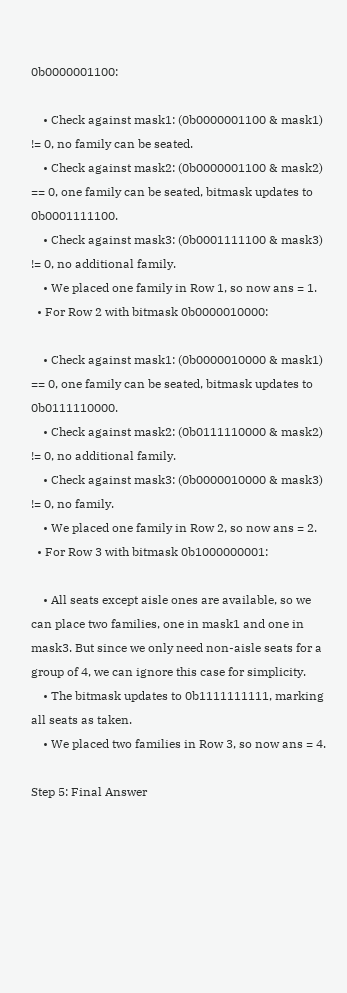0b0000001100:

    • Check against mask1: (0b0000001100 & mask1) != 0, no family can be seated.
    • Check against mask2: (0b0000001100 & mask2) == 0, one family can be seated, bitmask updates to 0b0001111100.
    • Check against mask3: (0b0001111100 & mask3) != 0, no additional family.
    • We placed one family in Row 1, so now ans = 1.
  • For Row 2 with bitmask 0b0000010000:

    • Check against mask1: (0b0000010000 & mask1) == 0, one family can be seated, bitmask updates to 0b0111110000.
    • Check against mask2: (0b0111110000 & mask2) != 0, no additional family.
    • Check against mask3: (0b0000010000 & mask3) != 0, no family.
    • We placed one family in Row 2, so now ans = 2.
  • For Row 3 with bitmask 0b1000000001:

    • All seats except aisle ones are available, so we can place two families, one in mask1 and one in mask3. But since we only need non-aisle seats for a group of 4, we can ignore this case for simplicity.
    • The bitmask updates to 0b1111111111, marking all seats as taken.
    • We placed two families in Row 3, so now ans = 4.

Step 5: Final Answer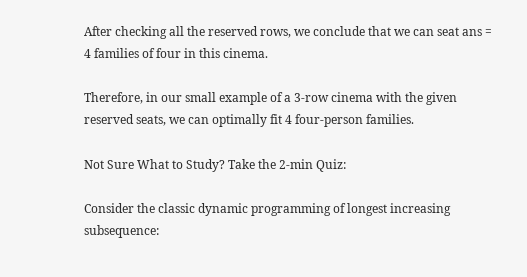After checking all the reserved rows, we conclude that we can seat ans = 4 families of four in this cinema.

Therefore, in our small example of a 3-row cinema with the given reserved seats, we can optimally fit 4 four-person families.

Not Sure What to Study? Take the 2-min Quiz:

Consider the classic dynamic programming of longest increasing subsequence: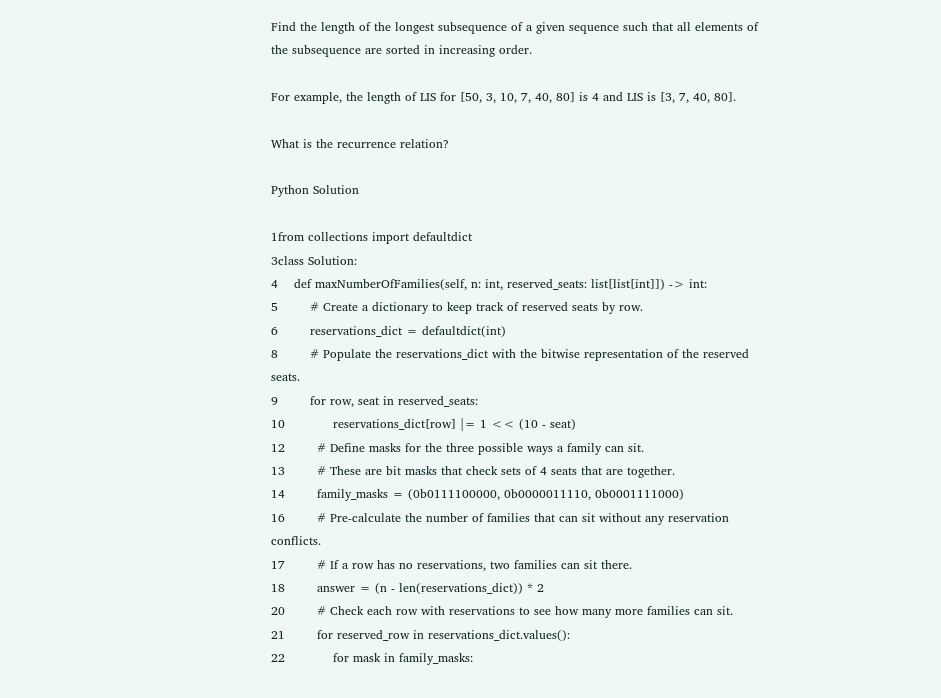Find the length of the longest subsequence of a given sequence such that all elements of the subsequence are sorted in increasing order.

For example, the length of LIS for [50, 3, 10, 7, 40, 80] is 4 and LIS is [3, 7, 40, 80].

What is the recurrence relation?

Python Solution

1from collections import defaultdict
3class Solution:
4    def maxNumberOfFamilies(self, n: int, reserved_seats: list[list[int]]) -> int:
5        # Create a dictionary to keep track of reserved seats by row.
6        reservations_dict = defaultdict(int)
8        # Populate the reservations_dict with the bitwise representation of the reserved seats.
9        for row, seat in reserved_seats:
10            reservations_dict[row] |= 1 << (10 - seat)
12        # Define masks for the three possible ways a family can sit.
13        # These are bit masks that check sets of 4 seats that are together.
14        family_masks = (0b0111100000, 0b0000011110, 0b0001111000)
16        # Pre-calculate the number of families that can sit without any reservation conflicts.
17        # If a row has no reservations, two families can sit there.
18        answer = (n - len(reservations_dict)) * 2
20        # Check each row with reservations to see how many more families can sit.
21        for reserved_row in reservations_dict.values():
22            for mask in family_masks: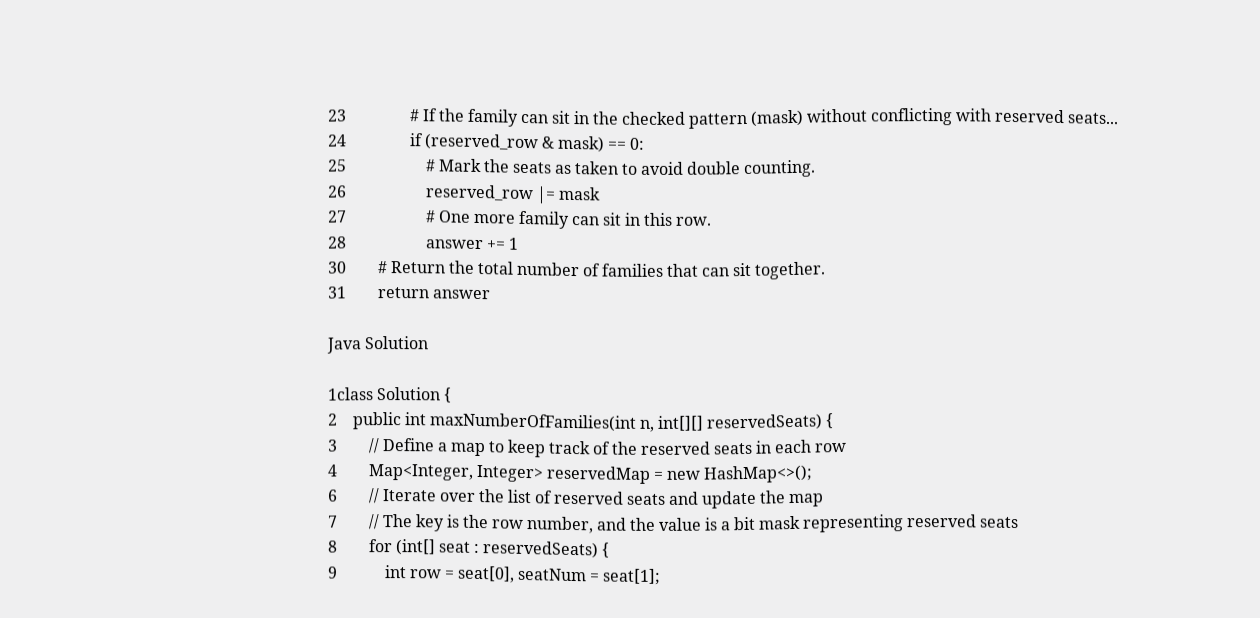23                # If the family can sit in the checked pattern (mask) without conflicting with reserved seats...
24                if (reserved_row & mask) == 0:
25                    # Mark the seats as taken to avoid double counting.
26                    reserved_row |= mask
27                    # One more family can sit in this row.
28                    answer += 1
30        # Return the total number of families that can sit together.
31        return answer

Java Solution

1class Solution {
2    public int maxNumberOfFamilies(int n, int[][] reservedSeats) {
3        // Define a map to keep track of the reserved seats in each row
4        Map<Integer, Integer> reservedMap = new HashMap<>();
6        // Iterate over the list of reserved seats and update the map
7        // The key is the row number, and the value is a bit mask representing reserved seats
8        for (int[] seat : reservedSeats) {
9            int row = seat[0], seatNum = seat[1];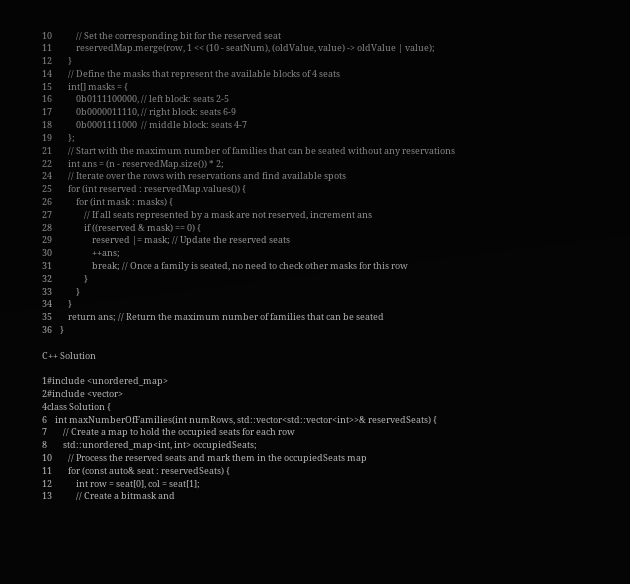10            // Set the corresponding bit for the reserved seat
11            reservedMap.merge(row, 1 << (10 - seatNum), (oldValue, value) -> oldValue | value);
12        }
14        // Define the masks that represent the available blocks of 4 seats
15        int[] masks = {
16            0b0111100000, // left block: seats 2-5
17            0b0000011110, // right block: seats 6-9
18            0b0001111000  // middle block: seats 4-7
19        };
21        // Start with the maximum number of families that can be seated without any reservations
22        int ans = (n - reservedMap.size()) * 2;
24        // Iterate over the rows with reservations and find available spots
25        for (int reserved : reservedMap.values()) {
26            for (int mask : masks) {
27                // If all seats represented by a mask are not reserved, increment ans
28                if ((reserved & mask) == 0) {
29                    reserved |= mask; // Update the reserved seats
30                    ++ans;
31                    break; // Once a family is seated, no need to check other masks for this row
32                }
33            }
34        }
35        return ans; // Return the maximum number of families that can be seated
36    }

C++ Solution

1#include <unordered_map>
2#include <vector>
4class Solution {
6    int maxNumberOfFamilies(int numRows, std::vector<std::vector<int>>& reservedSeats) {
7        // Create a map to hold the occupied seats for each row
8        std::unordered_map<int, int> occupiedSeats;
10        // Process the reserved seats and mark them in the occupiedSeats map
11        for (const auto& seat : reservedSeats) {
12            int row = seat[0], col = seat[1];
13            // Create a bitmask and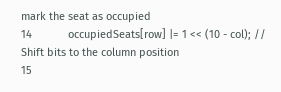mark the seat as occupied
14            occupiedSeats[row] |= 1 << (10 - col); // Shift bits to the column position
15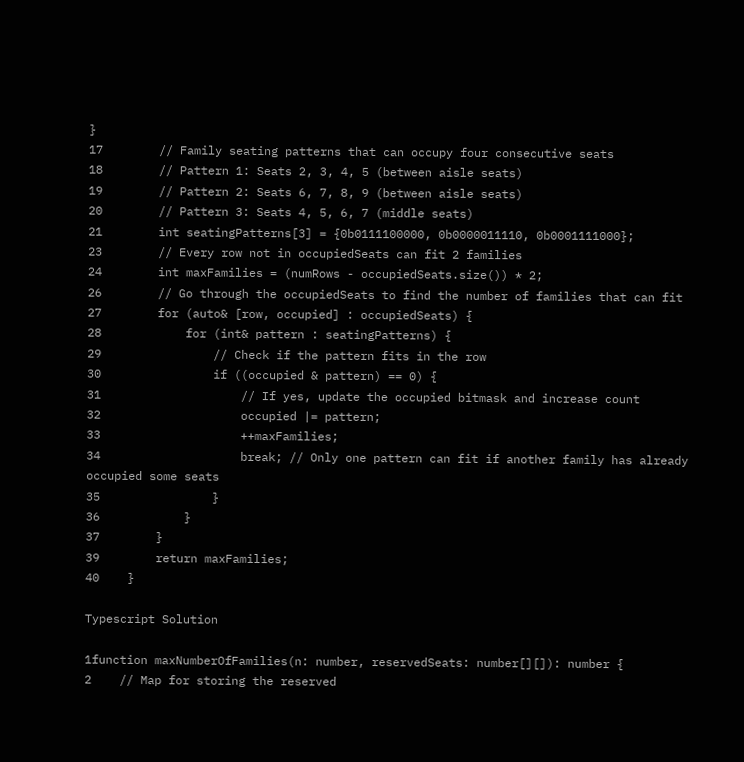}
17        // Family seating patterns that can occupy four consecutive seats
18        // Pattern 1: Seats 2, 3, 4, 5 (between aisle seats)
19        // Pattern 2: Seats 6, 7, 8, 9 (between aisle seats)
20        // Pattern 3: Seats 4, 5, 6, 7 (middle seats)
21        int seatingPatterns[3] = {0b0111100000, 0b0000011110, 0b0001111000};
23        // Every row not in occupiedSeats can fit 2 families
24        int maxFamilies = (numRows - occupiedSeats.size()) * 2;
26        // Go through the occupiedSeats to find the number of families that can fit
27        for (auto& [row, occupied] : occupiedSeats) {
28            for (int& pattern : seatingPatterns) {
29                // Check if the pattern fits in the row
30                if ((occupied & pattern) == 0) {
31                    // If yes, update the occupied bitmask and increase count
32                    occupied |= pattern;
33                    ++maxFamilies;
34                    break; // Only one pattern can fit if another family has already occupied some seats
35                }
36            }
37        }
39        return maxFamilies;
40    }

Typescript Solution

1function maxNumberOfFamilies(n: number, reservedSeats: number[][]): number {
2    // Map for storing the reserved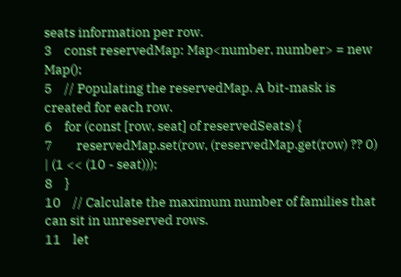seats information per row.
3    const reservedMap: Map<number, number> = new Map();
5    // Populating the reservedMap. A bit-mask is created for each row.
6    for (const [row, seat] of reservedSeats) {
7        reservedMap.set(row, (reservedMap.get(row) ?? 0) | (1 << (10 - seat)));
8    }
10    // Calculate the maximum number of families that can sit in unreserved rows.
11    let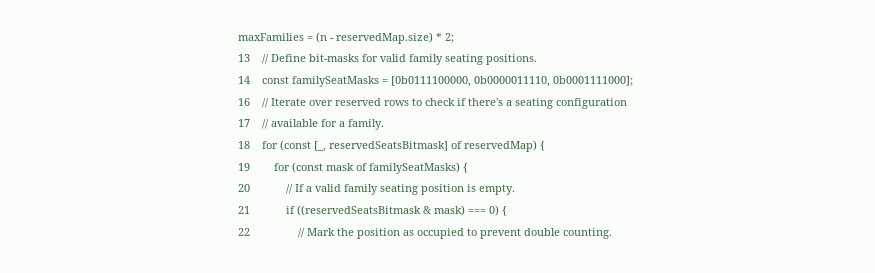maxFamilies = (n - reservedMap.size) * 2;
13    // Define bit-masks for valid family seating positions.
14    const familySeatMasks = [0b0111100000, 0b0000011110, 0b0001111000];
16    // Iterate over reserved rows to check if there's a seating configuration
17    // available for a family.
18    for (const [_, reservedSeatsBitmask] of reservedMap) {
19        for (const mask of familySeatMasks) {
20            // If a valid family seating position is empty.
21            if ((reservedSeatsBitmask & mask) === 0) {
22                // Mark the position as occupied to prevent double counting.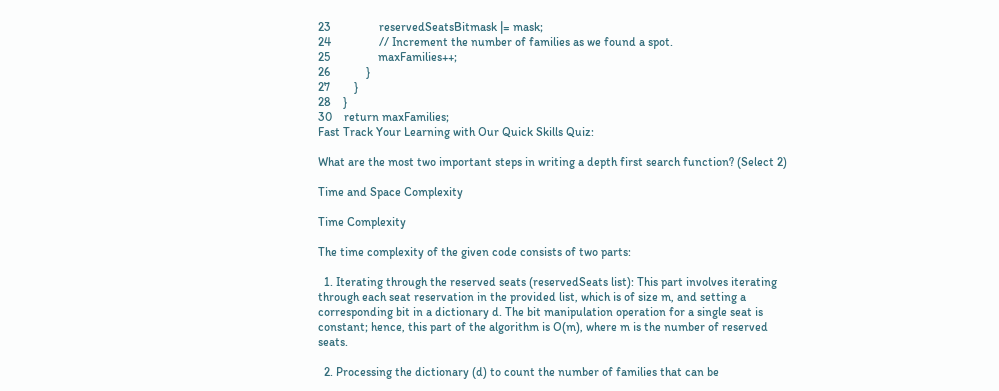23                reservedSeatsBitmask |= mask;
24                // Increment the number of families as we found a spot.
25                maxFamilies++;
26            }
27        }
28    }
30    return maxFamilies;
Fast Track Your Learning with Our Quick Skills Quiz:

What are the most two important steps in writing a depth first search function? (Select 2)

Time and Space Complexity

Time Complexity

The time complexity of the given code consists of two parts:

  1. Iterating through the reserved seats (reservedSeats list): This part involves iterating through each seat reservation in the provided list, which is of size m, and setting a corresponding bit in a dictionary d. The bit manipulation operation for a single seat is constant; hence, this part of the algorithm is O(m), where m is the number of reserved seats.

  2. Processing the dictionary (d) to count the number of families that can be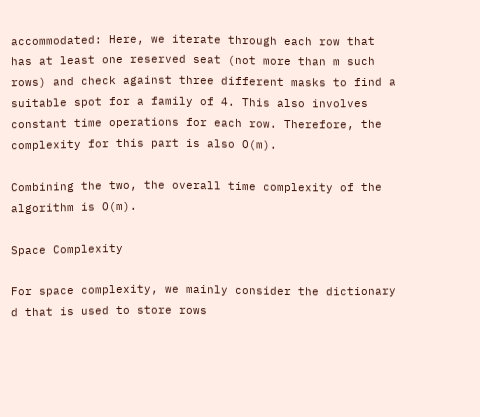accommodated: Here, we iterate through each row that has at least one reserved seat (not more than m such rows) and check against three different masks to find a suitable spot for a family of 4. This also involves constant time operations for each row. Therefore, the complexity for this part is also O(m).

Combining the two, the overall time complexity of the algorithm is O(m).

Space Complexity

For space complexity, we mainly consider the dictionary d that is used to store rows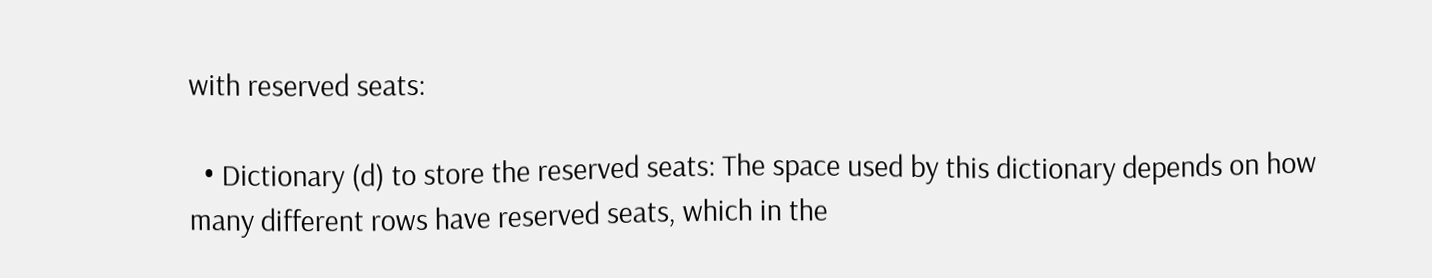with reserved seats:

  • Dictionary (d) to store the reserved seats: The space used by this dictionary depends on how many different rows have reserved seats, which in the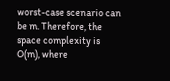worst-case scenario can be m. Therefore, the space complexity is O(m), where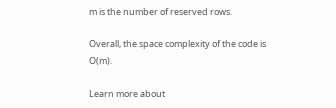m is the number of reserved rows.

Overall, the space complexity of the code is O(m).

Learn more about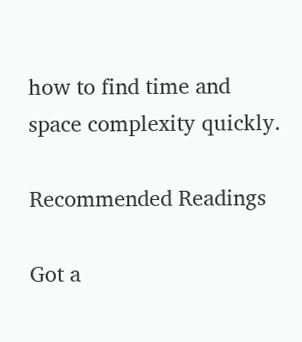how to find time and space complexity quickly.

Recommended Readings

Got a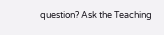question? Ask the Teaching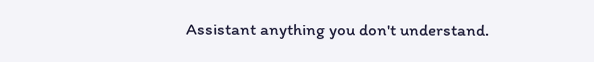Assistant anything you don't understand.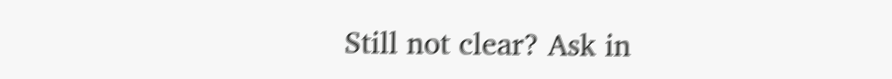Still not clear? Ask in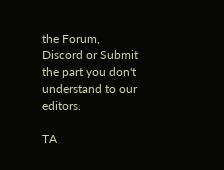the Forum,  Discord or Submit the part you don't understand to our editors.

TA